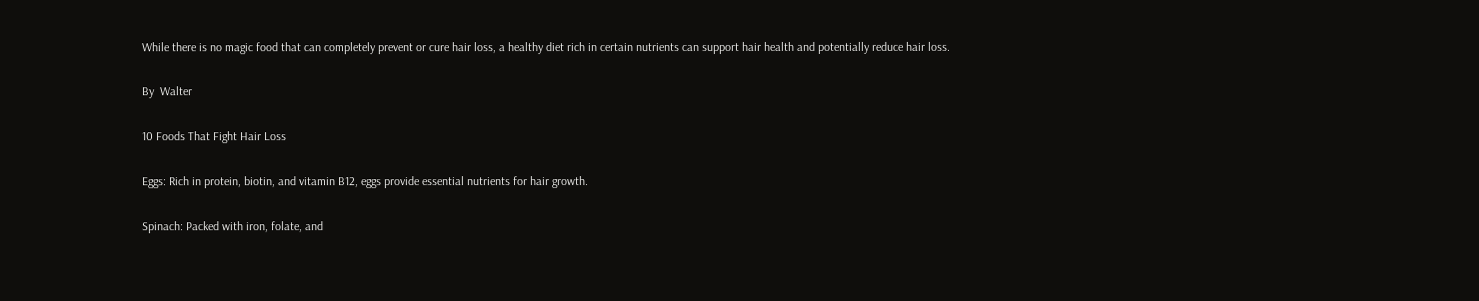While there is no magic food that can completely prevent or cure hair loss, a healthy diet rich in certain nutrients can support hair health and potentially reduce hair loss.

By  Walter

10 Foods That Fight Hair Loss

Eggs: Rich in protein, biotin, and vitamin B12, eggs provide essential nutrients for hair growth.

Spinach: Packed with iron, folate, and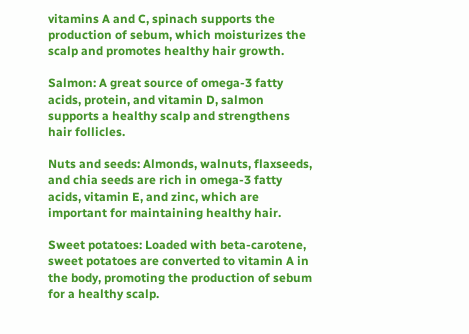vitamins A and C, spinach supports the production of sebum, which moisturizes the scalp and promotes healthy hair growth.

Salmon: A great source of omega-3 fatty acids, protein, and vitamin D, salmon supports a healthy scalp and strengthens hair follicles.

Nuts and seeds: Almonds, walnuts, flaxseeds, and chia seeds are rich in omega-3 fatty acids, vitamin E, and zinc, which are important for maintaining healthy hair.

Sweet potatoes: Loaded with beta-carotene, sweet potatoes are converted to vitamin A in the body, promoting the production of sebum for a healthy scalp.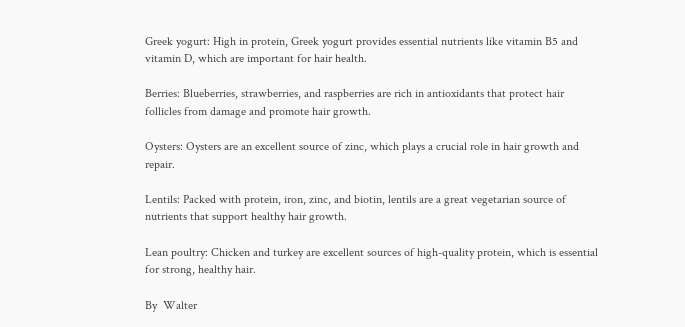Greek yogurt: High in protein, Greek yogurt provides essential nutrients like vitamin B5 and vitamin D, which are important for hair health.

Berries: Blueberries, strawberries, and raspberries are rich in antioxidants that protect hair follicles from damage and promote hair growth.

Oysters: Oysters are an excellent source of zinc, which plays a crucial role in hair growth and repair.

Lentils: Packed with protein, iron, zinc, and biotin, lentils are a great vegetarian source of nutrients that support healthy hair growth.

Lean poultry: Chicken and turkey are excellent sources of high-quality protein, which is essential for strong, healthy hair.

By  Walter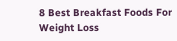8 Best Breakfast Foods For Weight Loss